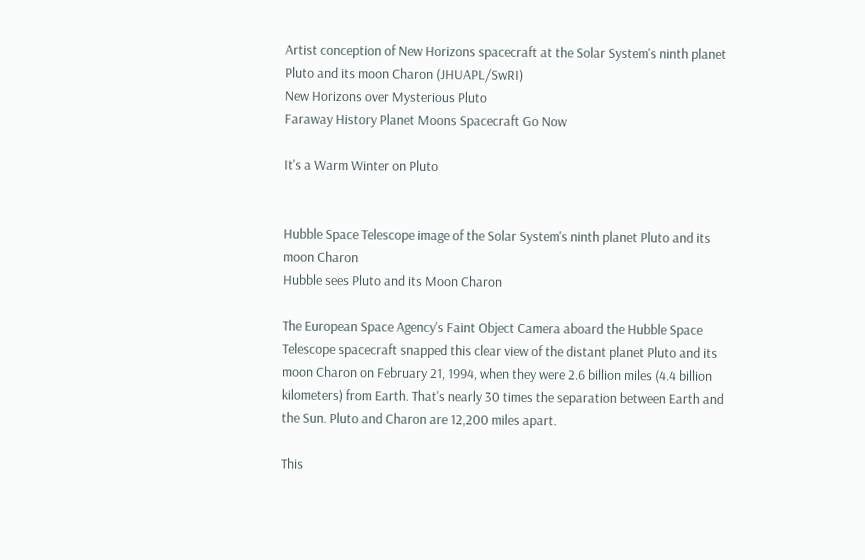Artist conception of New Horizons spacecraft at the Solar System's ninth planet Pluto and its moon Charon (JHUAPL/SwRI)
New Horizons over Mysterious Pluto
Faraway History Planet Moons Spacecraft Go Now

It's a Warm Winter on Pluto


Hubble Space Telescope image of the Solar System's ninth planet Pluto and its moon Charon
Hubble sees Pluto and its Moon Charon

The European Space Agency's Faint Object Camera aboard the Hubble Space Telescope spacecraft snapped this clear view of the distant planet Pluto and its moon Charon on February 21, 1994, when they were 2.6 billion miles (4.4 billion kilometers) from Earth. That's nearly 30 times the separation between Earth and the Sun. Pluto and Charon are 12,200 miles apart.

This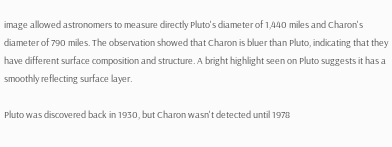image allowed astronomers to measure directly Pluto's diameter of 1,440 miles and Charon's diameter of 790 miles. The observation showed that Charon is bluer than Pluto, indicating that they have different surface composition and structure. A bright highlight seen on Pluto suggests it has a smoothly reflecting surface layer.

Pluto was discovered back in 1930, but Charon wasn't detected until 1978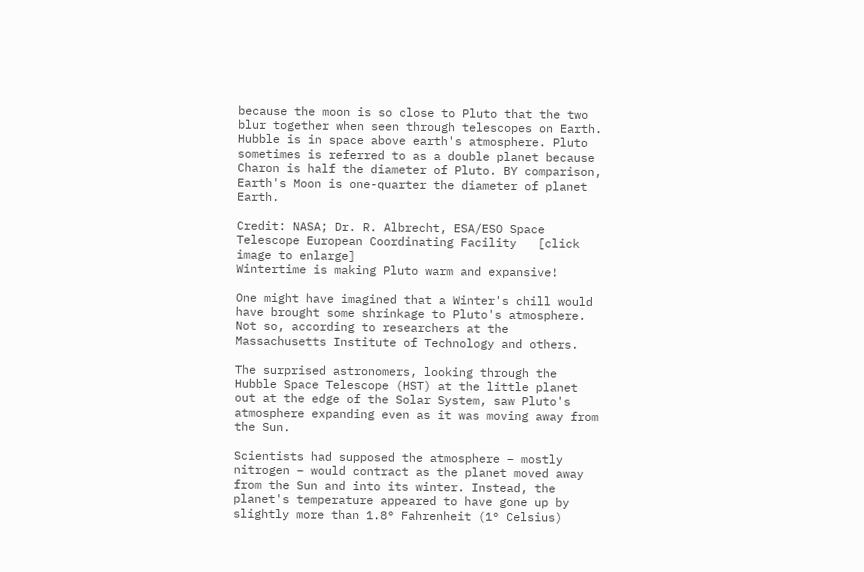because the moon is so close to Pluto that the two blur together when seen through telescopes on Earth. Hubble is in space above earth's atmosphere. Pluto sometimes is referred to as a double planet because Charon is half the diameter of Pluto. BY comparison, Earth's Moon is one-quarter the diameter of planet Earth.

Credit: NASA; Dr. R. Albrecht, ESA/ESO Space Telescope European Coordinating Facility   [click image to enlarge]
Wintertime is making Pluto warm and expansive!

One might have imagined that a Winter's chill would have brought some shrinkage to Pluto's atmosphere. Not so, according to researchers at the Massachusetts Institute of Technology and others.

The surprised astronomers, looking through the Hubble Space Telescope (HST) at the little planet out at the edge of the Solar System, saw Pluto's atmosphere expanding even as it was moving away from the Sun.

Scientists had supposed the atmosphere – mostly nitrogen – would contract as the planet moved away from the Sun and into its winter. Instead, the planet's temperature appeared to have gone up by slightly more than 1.8° Fahrenheit (1° Celsius)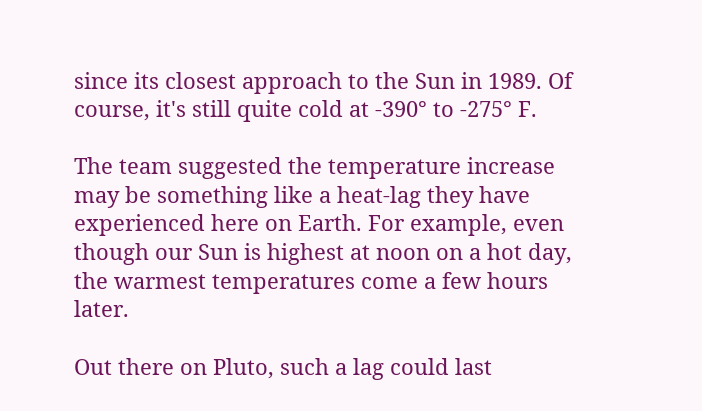since its closest approach to the Sun in 1989. Of course, it's still quite cold at -390° to -275° F.

The team suggested the temperature increase may be something like a heat-lag they have experienced here on Earth. For example, even though our Sun is highest at noon on a hot day, the warmest temperatures come a few hours later.

Out there on Pluto, such a lag could last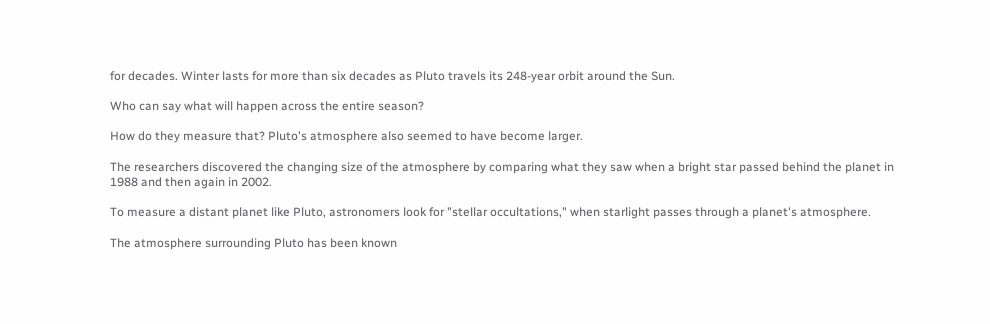for decades. Winter lasts for more than six decades as Pluto travels its 248-year orbit around the Sun.

Who can say what will happen across the entire season?

How do they measure that? Pluto's atmosphere also seemed to have become larger.

The researchers discovered the changing size of the atmosphere by comparing what they saw when a bright star passed behind the planet in 1988 and then again in 2002.

To measure a distant planet like Pluto, astronomers look for "stellar occultations," when starlight passes through a planet's atmosphere.

The atmosphere surrounding Pluto has been known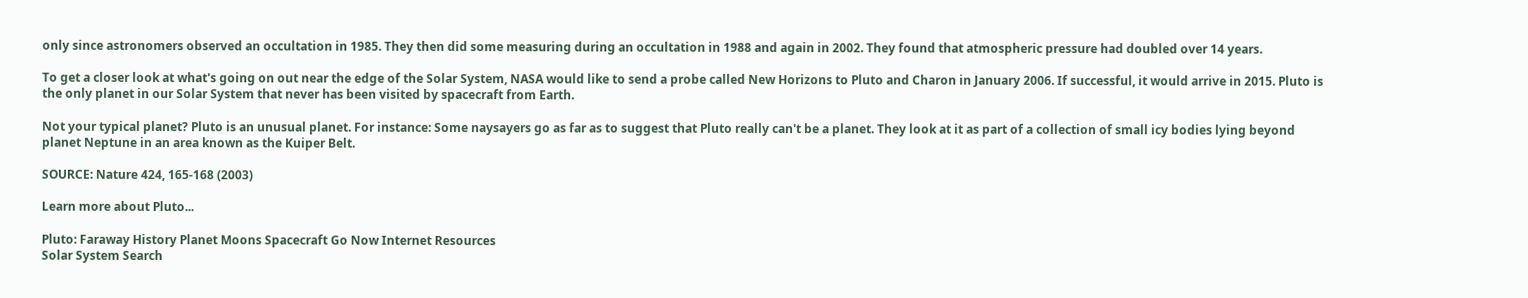only since astronomers observed an occultation in 1985. They then did some measuring during an occultation in 1988 and again in 2002. They found that atmospheric pressure had doubled over 14 years.

To get a closer look at what's going on out near the edge of the Solar System, NASA would like to send a probe called New Horizons to Pluto and Charon in January 2006. If successful, it would arrive in 2015. Pluto is the only planet in our Solar System that never has been visited by spacecraft from Earth.

Not your typical planet? Pluto is an unusual planet. For instance: Some naysayers go as far as to suggest that Pluto really can't be a planet. They look at it as part of a collection of small icy bodies lying beyond planet Neptune in an area known as the Kuiper Belt.

SOURCE: Nature 424, 165-168 (2003)

Learn more about Pluto...

Pluto: Faraway History Planet Moons Spacecraft Go Now Internet Resources
Solar System Search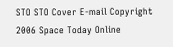STO STO Cover E-mail Copyright 2006 Space Today Online